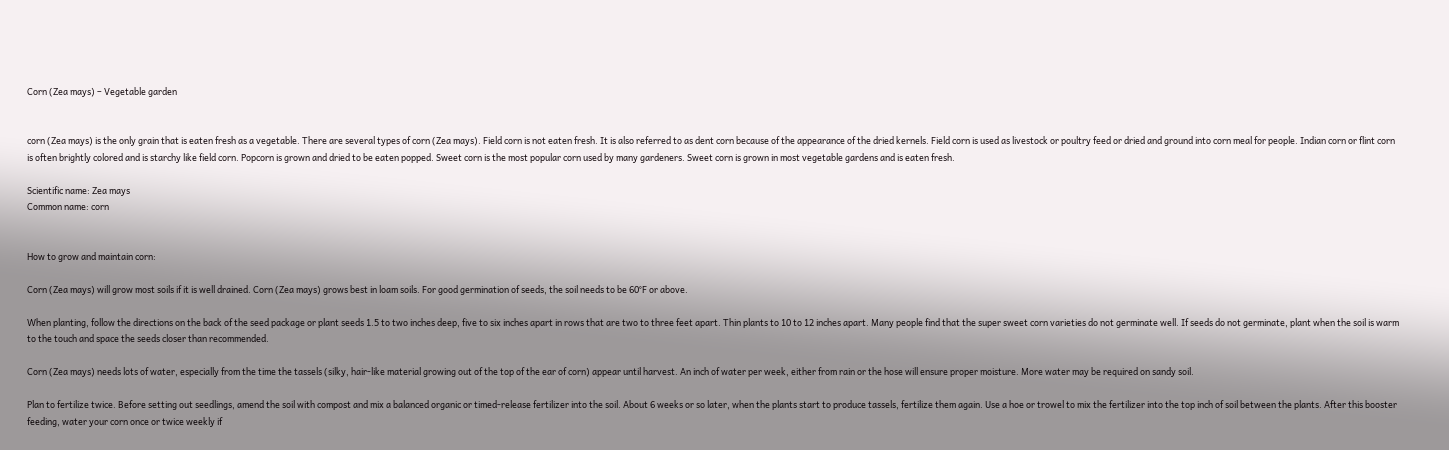Corn (Zea mays) – Vegetable garden


corn (Zea mays) is the only grain that is eaten fresh as a vegetable. There are several types of corn (Zea mays). Field corn is not eaten fresh. It is also referred to as dent corn because of the appearance of the dried kernels. Field corn is used as livestock or poultry feed or dried and ground into corn meal for people. Indian corn or flint corn is often brightly colored and is starchy like field corn. Popcorn is grown and dried to be eaten popped. Sweet corn is the most popular corn used by many gardeners. Sweet corn is grown in most vegetable gardens and is eaten fresh.

Scientific name: Zea mays
Common name: corn


How to grow and maintain corn:

Corn (Zea mays) will grow most soils if it is well drained. Corn (Zea mays) grows best in loam soils. For good germination of seeds, the soil needs to be 60°F or above.

When planting, follow the directions on the back of the seed package or plant seeds 1.5 to two inches deep, five to six inches apart in rows that are two to three feet apart. Thin plants to 10 to 12 inches apart. Many people find that the super sweet corn varieties do not germinate well. If seeds do not germinate, plant when the soil is warm to the touch and space the seeds closer than recommended.

Corn (Zea mays) needs lots of water, especially from the time the tassels (silky, hair-like material growing out of the top of the ear of corn) appear until harvest. An inch of water per week, either from rain or the hose will ensure proper moisture. More water may be required on sandy soil.

Plan to fertilize twice. Before setting out seedlings, amend the soil with compost and mix a balanced organic or timed-release fertilizer into the soil. About 6 weeks or so later, when the plants start to produce tassels, fertilize them again. Use a hoe or trowel to mix the fertilizer into the top inch of soil between the plants. After this booster feeding, water your corn once or twice weekly if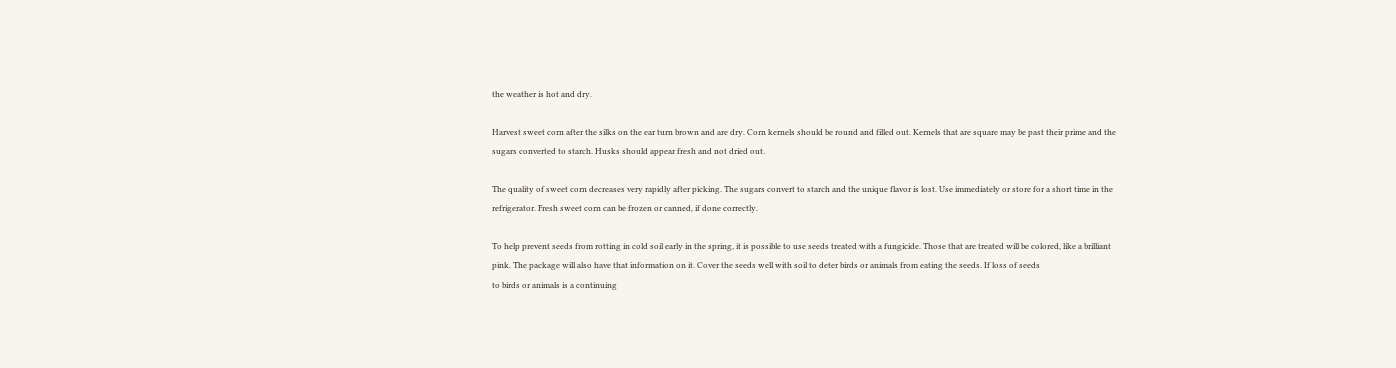the weather is hot and dry.

Harvest sweet corn after the silks on the ear turn brown and are dry. Corn kernels should be round and filled out. Kernels that are square may be past their prime and the sugars converted to starch. Husks should appear fresh and not dried out.

The quality of sweet corn decreases very rapidly after picking. The sugars convert to starch and the unique flavor is lost. Use immediately or store for a short time in the refrigerator. Fresh sweet corn can be frozen or canned, if done correctly.

To help prevent seeds from rotting in cold soil early in the spring, it is possible to use seeds treated with a fungicide. Those that are treated will be colored, like a brilliant pink. The package will also have that information on it. Cover the seeds well with soil to deter birds or animals from eating the seeds. If loss of seeds
to birds or animals is a continuing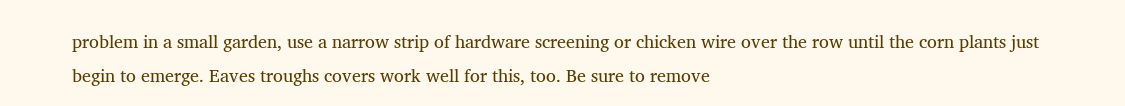problem in a small garden, use a narrow strip of hardware screening or chicken wire over the row until the corn plants just begin to emerge. Eaves troughs covers work well for this, too. Be sure to remove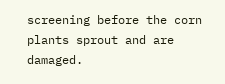screening before the corn plants sprout and are damaged.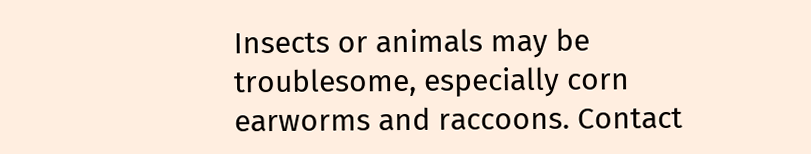Insects or animals may be troublesome, especially corn earworms and raccoons. Contact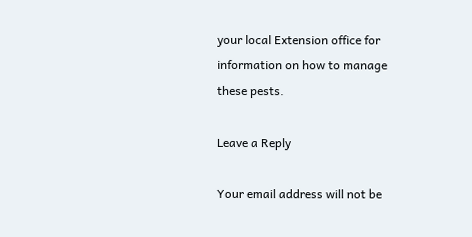your local Extension office for information on how to manage these pests.

Leave a Reply

Your email address will not be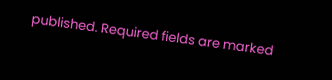published. Required fields are marked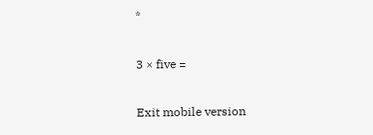*

3 × five =

Exit mobile version